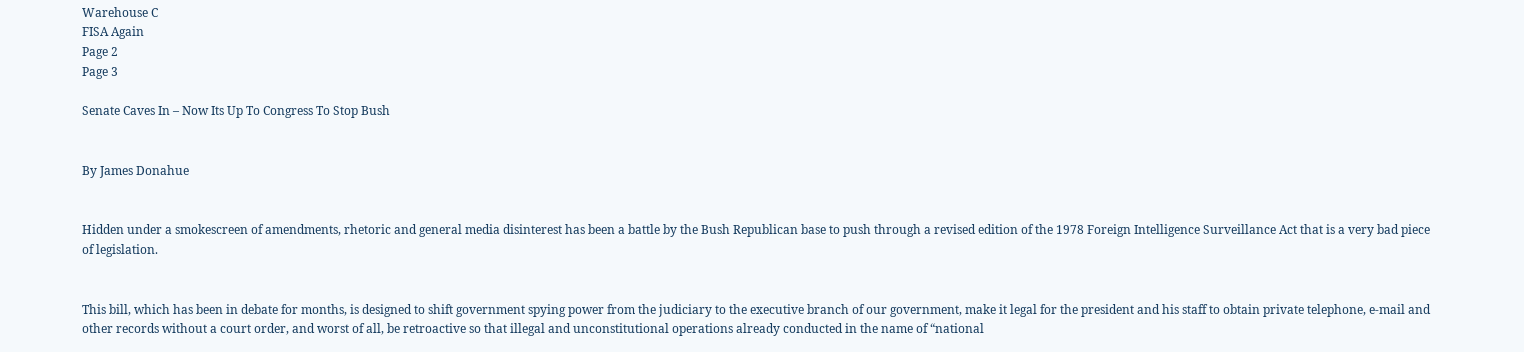Warehouse C
FISA Again
Page 2
Page 3

Senate Caves In – Now Its Up To Congress To Stop Bush


By James Donahue


Hidden under a smokescreen of amendments, rhetoric and general media disinterest has been a battle by the Bush Republican base to push through a revised edition of the 1978 Foreign Intelligence Surveillance Act that is a very bad piece of legislation.


This bill, which has been in debate for months, is designed to shift government spying power from the judiciary to the executive branch of our government, make it legal for the president and his staff to obtain private telephone, e-mail and other records without a court order, and worst of all, be retroactive so that illegal and unconstitutional operations already conducted in the name of “national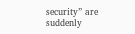security” are suddenly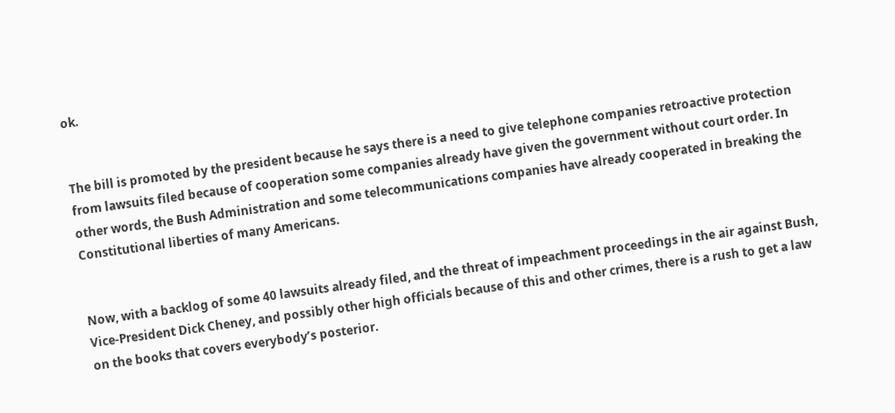ok.


The bill is promoted by the president because he says there is a need to give telephone companies retroactive protection from lawsuits filed because of cooperation some companies already have given the government without court order. In other words, the Bush Administration and some telecommunications companies have already cooperated in breaking the Constitutional liberties of many Americans.


Now, with a backlog of some 40 lawsuits already filed, and the threat of impeachment proceedings in the air against Bush, Vice-President Dick Cheney, and possibly other high officials because of this and other crimes, there is a rush to get a law on the books that covers everybody’s posterior.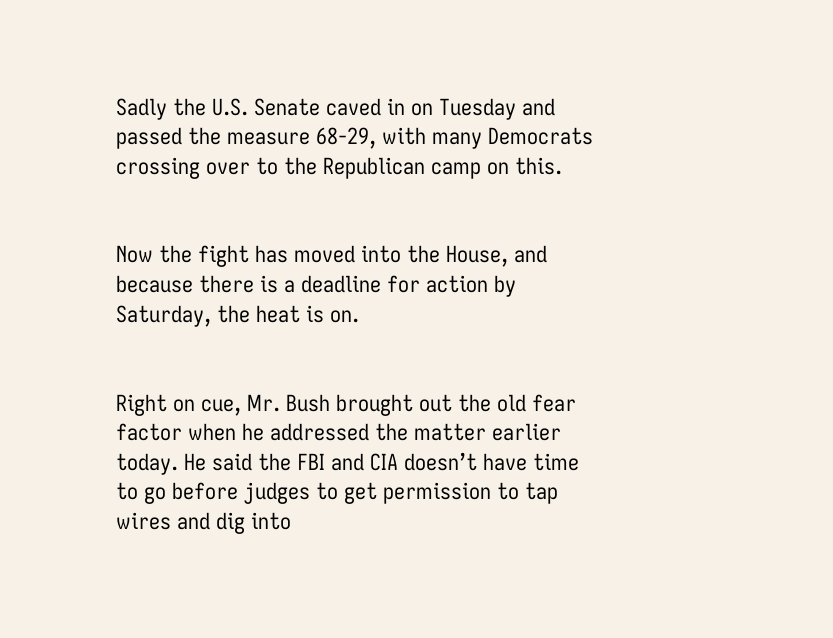Sadly the U.S. Senate caved in on Tuesday and passed the measure 68-29, with many Democrats crossing over to the Republican camp on this.


Now the fight has moved into the House, and because there is a deadline for action by Saturday, the heat is on.


Right on cue, Mr. Bush brought out the old fear factor when he addressed the matter earlier today. He said the FBI and CIA doesn’t have time to go before judges to get permission to tap wires and dig into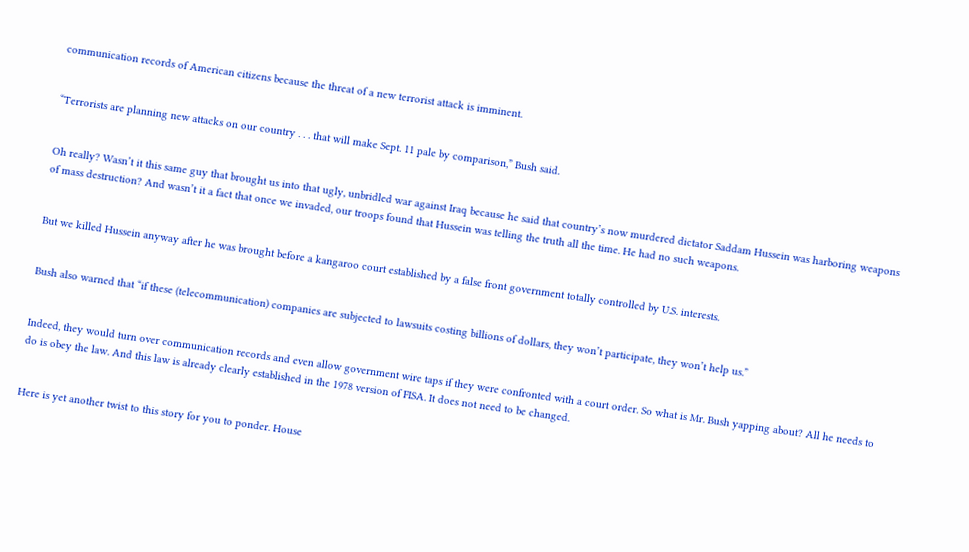communication records of American citizens because the threat of a new terrorist attack is imminent.


“Terrorists are planning new attacks on our country . . . that will make Sept. 11 pale by comparison,” Bush said.


Oh really? Wasn’t it this same guy that brought us into that ugly, unbridled war against Iraq because he said that country’s now murdered dictator Saddam Hussein was harboring weapons of mass destruction? And wasn’t it a fact that once we invaded, our troops found that Hussein was telling the truth all the time. He had no such weapons.


But we killed Hussein anyway after he was brought before a kangaroo court established by a false front government totally controlled by U.S. interests.


Bush also warned that “if these (telecommunication) companies are subjected to lawsuits costing billions of dollars, they won’t participate, they won’t help us.”


Indeed, they would turn over communication records and even allow government wire taps if they were confronted with a court order. So what is Mr. Bush yapping about? All he needs to do is obey the law. And this law is already clearly established in the 1978 version of FISA. It does not need to be changed.


Here is yet another twist to this story for you to ponder. House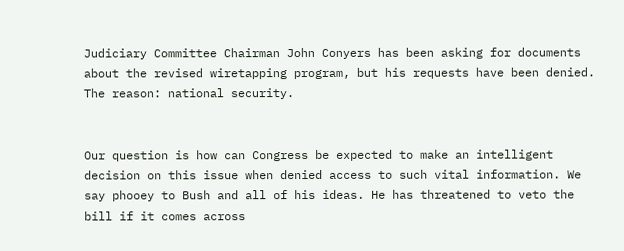Judiciary Committee Chairman John Conyers has been asking for documents about the revised wiretapping program, but his requests have been denied. The reason: national security.


Our question is how can Congress be expected to make an intelligent decision on this issue when denied access to such vital information. We say phooey to Bush and all of his ideas. He has threatened to veto the bill if it comes across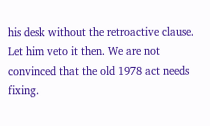his desk without the retroactive clause. Let him veto it then. We are not convinced that the old 1978 act needs fixing.